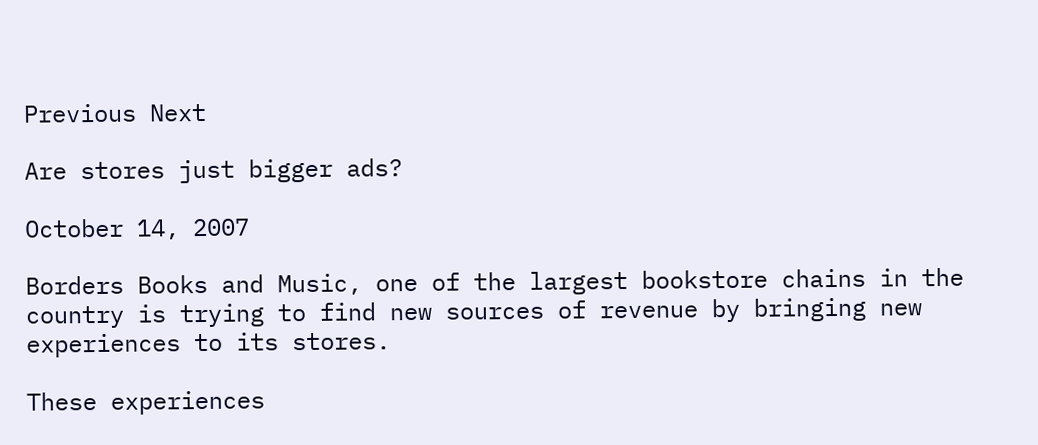Previous Next

Are stores just bigger ads?

October 14, 2007

Borders Books and Music, one of the largest bookstore chains in the country is trying to find new sources of revenue by bringing new experiences to its stores.

These experiences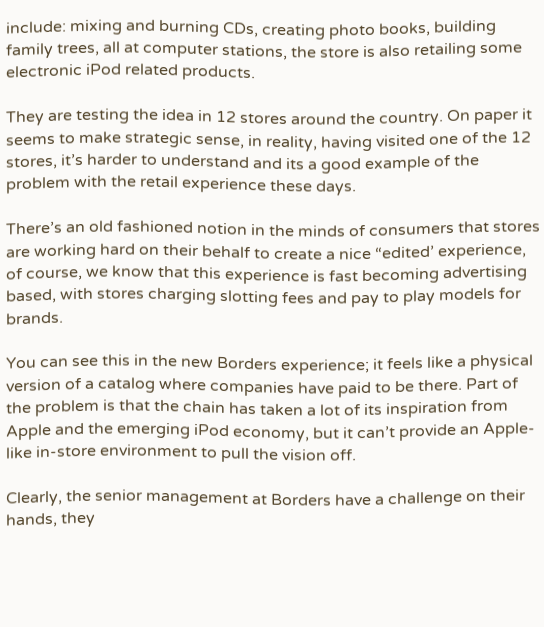include: mixing and burning CDs, creating photo books, building family trees, all at computer stations, the store is also retailing some electronic iPod related products.

They are testing the idea in 12 stores around the country. On paper it seems to make strategic sense, in reality, having visited one of the 12 stores, it’s harder to understand and its a good example of the problem with the retail experience these days.

There’s an old fashioned notion in the minds of consumers that stores are working hard on their behalf to create a nice “edited’ experience, of course, we know that this experience is fast becoming advertising based, with stores charging slotting fees and pay to play models for brands.

You can see this in the new Borders experience; it feels like a physical version of a catalog where companies have paid to be there. Part of the problem is that the chain has taken a lot of its inspiration from Apple and the emerging iPod economy, but it can’t provide an Apple-like in-store environment to pull the vision off.

Clearly, the senior management at Borders have a challenge on their hands, they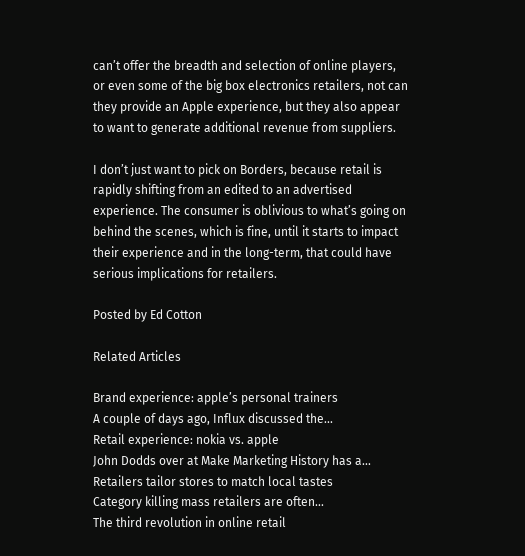can’t offer the breadth and selection of online players, or even some of the big box electronics retailers, not can they provide an Apple experience, but they also appear to want to generate additional revenue from suppliers.

I don’t just want to pick on Borders, because retail is rapidly shifting from an edited to an advertised experience. The consumer is oblivious to what’s going on behind the scenes, which is fine, until it starts to impact their experience and in the long-term, that could have serious implications for retailers.

Posted by Ed Cotton

Related Articles

Brand experience: apple’s personal trainers
A couple of days ago, Influx discussed the...
Retail experience: nokia vs. apple
John Dodds over at Make Marketing History has a...
Retailers tailor stores to match local tastes
Category killing mass retailers are often...
The third revolution in online retail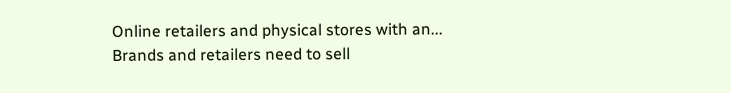Online retailers and physical stores with an...
Brands and retailers need to sell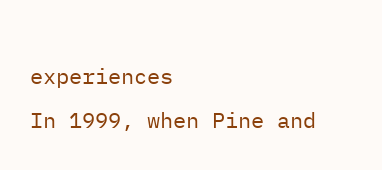experiences
In 1999, when Pine and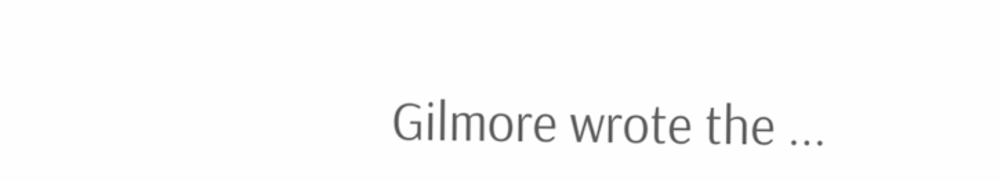Gilmore wrote the ...